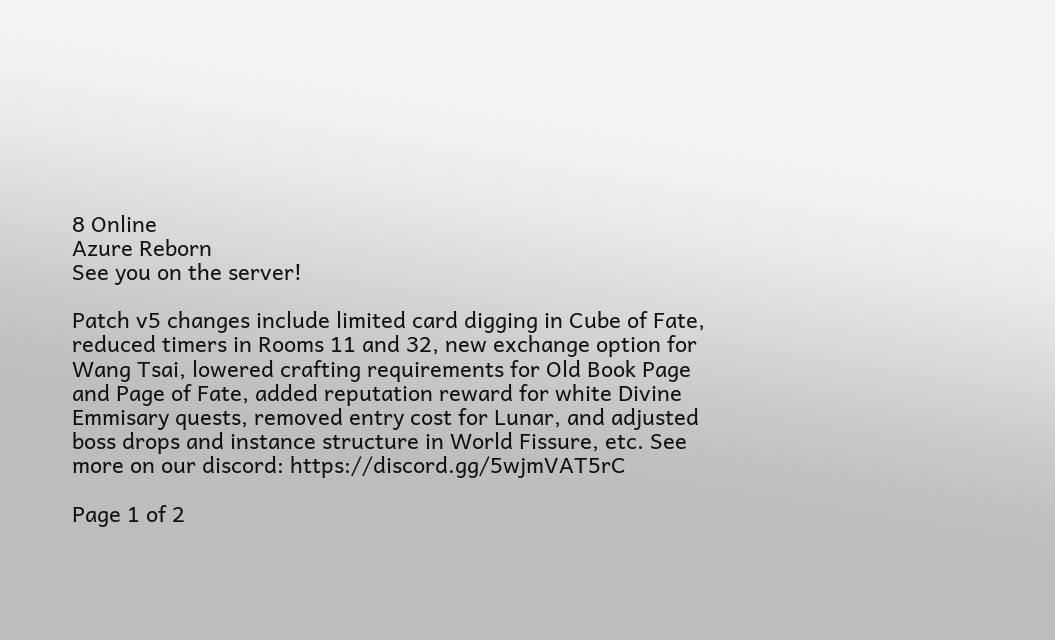8 Online
Azure Reborn
See you on the server!

Patch v5 changes include limited card digging in Cube of Fate, reduced timers in Rooms 11 and 32, new exchange option for Wang Tsai, lowered crafting requirements for Old Book Page and Page of Fate, added reputation reward for white Divine Emmisary quests, removed entry cost for Lunar, and adjusted boss drops and instance structure in World Fissure, etc. See more on our discord: https://discord.gg/5wjmVAT5rC

Page 1 of 2